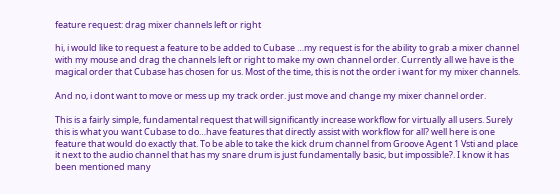feature request: drag mixer channels left or right

hi, i would like to request a feature to be added to Cubase …my request is for the ability to grab a mixer channel with my mouse and drag the channels left or right to make my own channel order. Currently all we have is the magical order that Cubase has chosen for us. Most of the time, this is not the order i want for my mixer channels.

And no, i dont want to move or mess up my track order. just move and change my mixer channel order.

This is a fairly simple, fundamental request that will significantly increase workflow for virtually all users. Surely this is what you want Cubase to do…have features that directly assist with workflow for all? well here is one feature that would do exactly that. To be able to take the kick drum channel from Groove Agent 1 Vsti and place it next to the audio channel that has my snare drum is just fundamentally basic, but impossible?. I know it has been mentioned many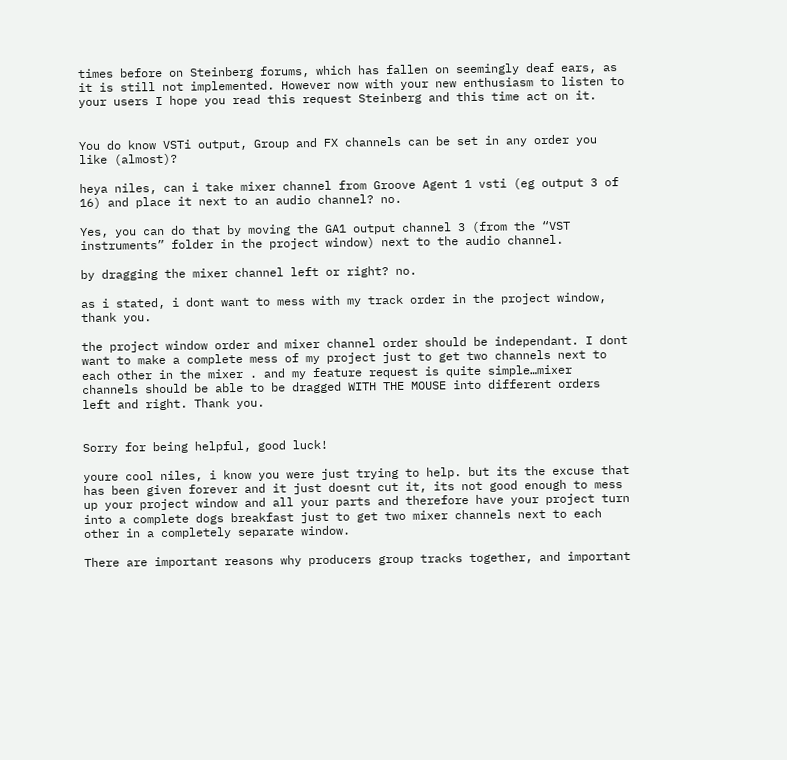times before on Steinberg forums, which has fallen on seemingly deaf ears, as it is still not implemented. However now with your new enthusiasm to listen to your users I hope you read this request Steinberg and this time act on it.


You do know VSTi output, Group and FX channels can be set in any order you like (almost)?

heya niles, can i take mixer channel from Groove Agent 1 vsti (eg output 3 of 16) and place it next to an audio channel? no.

Yes, you can do that by moving the GA1 output channel 3 (from the “VST instruments” folder in the project window) next to the audio channel.

by dragging the mixer channel left or right? no.

as i stated, i dont want to mess with my track order in the project window, thank you.

the project window order and mixer channel order should be independant. I dont want to make a complete mess of my project just to get two channels next to each other in the mixer . and my feature request is quite simple…mixer channels should be able to be dragged WITH THE MOUSE into different orders left and right. Thank you.


Sorry for being helpful, good luck!

youre cool niles, i know you were just trying to help. but its the excuse that has been given forever and it just doesnt cut it, its not good enough to mess up your project window and all your parts and therefore have your project turn into a complete dogs breakfast just to get two mixer channels next to each other in a completely separate window.

There are important reasons why producers group tracks together, and important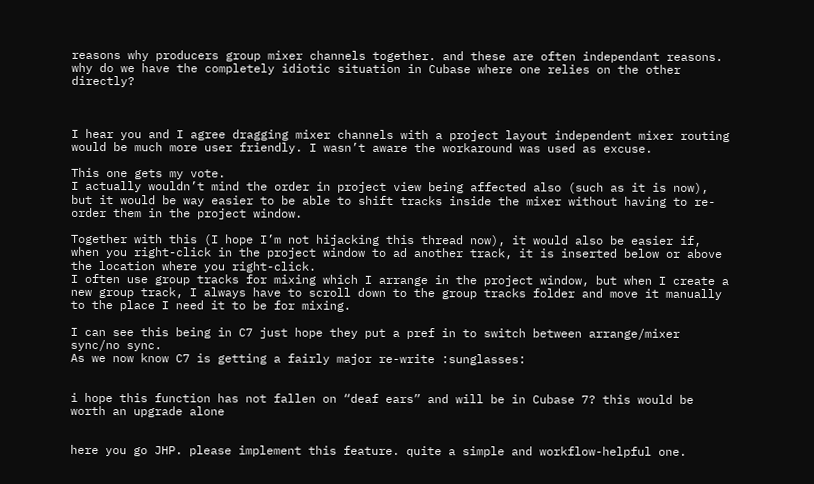reasons why producers group mixer channels together. and these are often independant reasons. why do we have the completely idiotic situation in Cubase where one relies on the other directly?



I hear you and I agree dragging mixer channels with a project layout independent mixer routing would be much more user friendly. I wasn’t aware the workaround was used as excuse.

This one gets my vote.
I actually wouldn’t mind the order in project view being affected also (such as it is now), but it would be way easier to be able to shift tracks inside the mixer without having to re-order them in the project window.

Together with this (I hope I’m not hijacking this thread now), it would also be easier if, when you right-click in the project window to ad another track, it is inserted below or above the location where you right-click.
I often use group tracks for mixing which I arrange in the project window, but when I create a new group track, I always have to scroll down to the group tracks folder and move it manually to the place I need it to be for mixing.

I can see this being in C7 just hope they put a pref in to switch between arrange/mixer sync/no sync.
As we now know C7 is getting a fairly major re-write :sunglasses:


i hope this function has not fallen on “deaf ears” and will be in Cubase 7? this would be worth an upgrade alone


here you go JHP. please implement this feature. quite a simple and workflow-helpful one.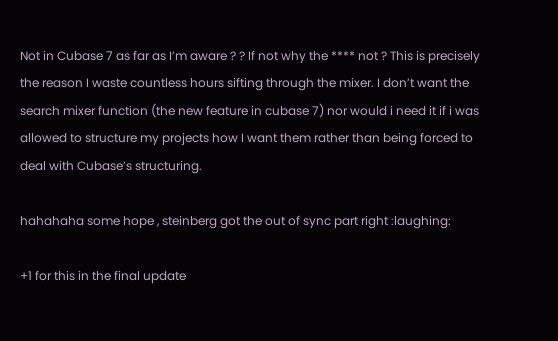Not in Cubase 7 as far as I’m aware ? ? If not why the **** not ? This is precisely the reason I waste countless hours sifting through the mixer. I don’t want the search mixer function (the new feature in cubase 7) nor would i need it if i was allowed to structure my projects how I want them rather than being forced to deal with Cubase’s structuring.

hahahaha some hope , steinberg got the out of sync part right :laughing:

+1 for this in the final update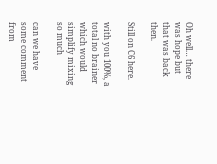Oh well… there was hope but that was back then.

Still on C6 here.

with you 100%, a total no brainer which would simplify mixing so much

can we have some comment from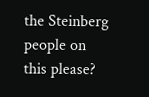the Steinberg people on this please?